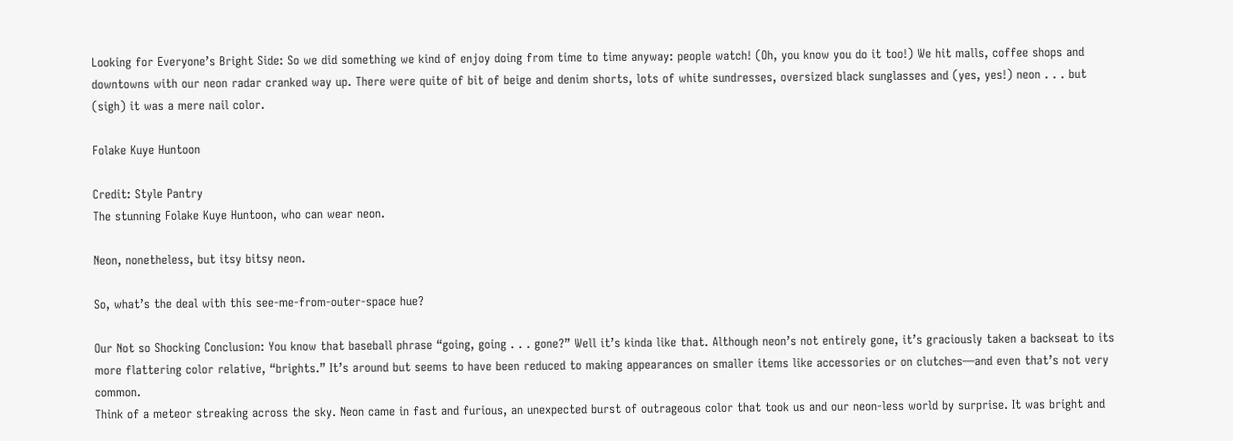Looking for Everyone’s Bright Side: So we did something we kind of enjoy doing from time to time anyway: people watch! (Oh, you know you do it too!) We hit malls, coffee shops and downtowns with our neon radar cranked way up. There were quite of bit of beige and denim shorts, lots of white sundresses, oversized black sunglasses and (yes, yes!) neon . . . but (sigh) it was a mere nail color.

Folake Kuye Huntoon

Credit: Style Pantry
The stunning Folake Kuye Huntoon, who can wear neon.

Neon, nonetheless, but itsy bitsy neon.

So, what’s the deal with this see-me-from-outer-space hue?

Our Not so Shocking Conclusion: You know that baseball phrase “going, going . . . gone?” Well it’s kinda like that. Although neon’s not entirely gone, it’s graciously taken a backseat to its more flattering color relative, “brights.” It’s around but seems to have been reduced to making appearances on smaller items like accessories or on clutches—and even that’s not very common.
Think of a meteor streaking across the sky. Neon came in fast and furious, an unexpected burst of outrageous color that took us and our neon-less world by surprise. It was bright and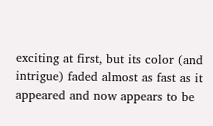exciting at first, but its color (and intrigue) faded almost as fast as it appeared and now appears to be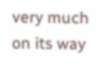very much on its way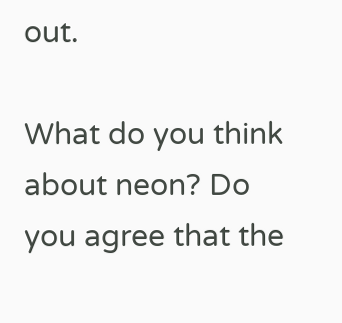out.

What do you think about neon? Do you agree that the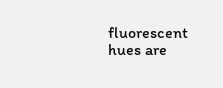fluorescent hues are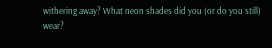withering away? What neon shades did you (or do you still) wear?